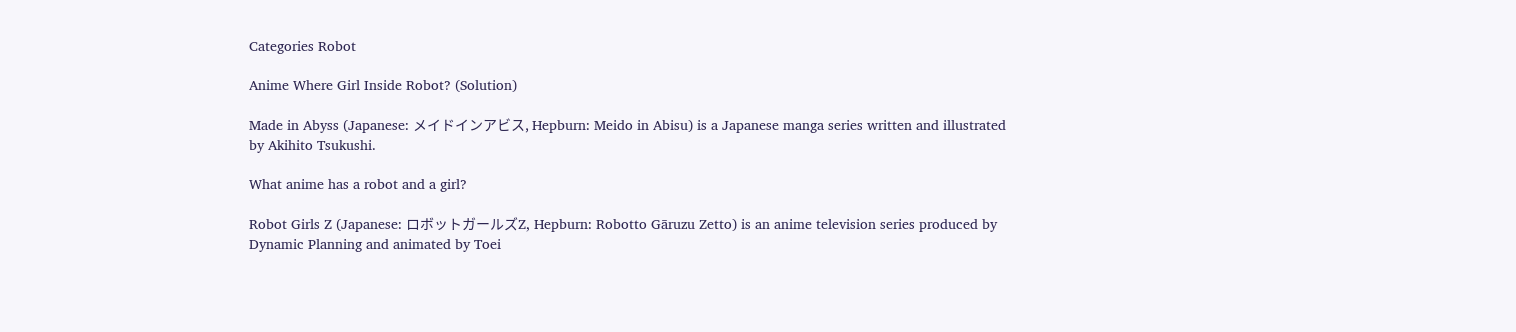Categories Robot

Anime Where Girl Inside Robot? (Solution)

Made in Abyss (Japanese: メイドインアビス, Hepburn: Meido in Abisu) is a Japanese manga series written and illustrated by Akihito Tsukushi.

What anime has a robot and a girl?

Robot Girls Z (Japanese: ロボットガールズZ, Hepburn: Robotto Gāruzu Zetto) is an anime television series produced by Dynamic Planning and animated by Toei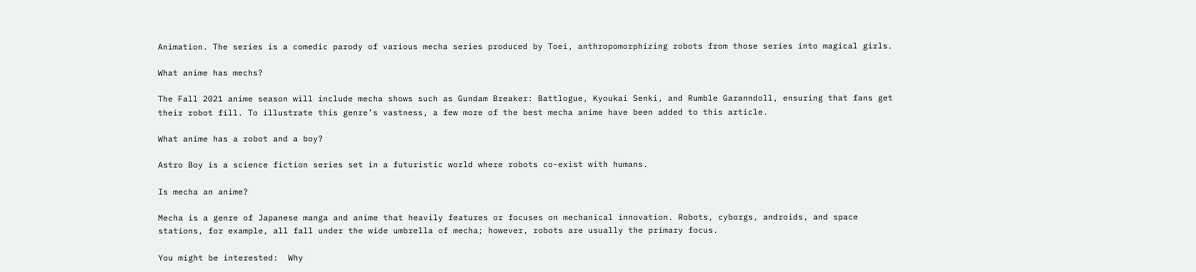Animation. The series is a comedic parody of various mecha series produced by Toei, anthropomorphizing robots from those series into magical girls.

What anime has mechs?

The Fall 2021 anime season will include mecha shows such as Gundam Breaker: Battlogue, Kyoukai Senki, and Rumble Garanndoll, ensuring that fans get their robot fill. To illustrate this genre’s vastness, a few more of the best mecha anime have been added to this article.

What anime has a robot and a boy?

Astro Boy is a science fiction series set in a futuristic world where robots co-exist with humans.

Is mecha an anime?

Mecha is a genre of Japanese manga and anime that heavily features or focuses on mechanical innovation. Robots, cyborgs, androids, and space stations, for example, all fall under the wide umbrella of mecha; however, robots are usually the primary focus.

You might be interested:  Why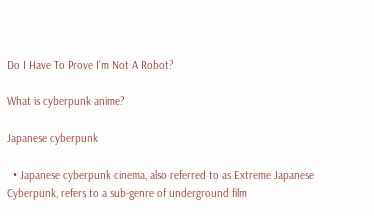Do I Have To Prove I'm Not A Robot?

What is cyberpunk anime?

Japanese cyberpunk

  • Japanese cyberpunk cinema, also referred to as Extreme Japanese Cyberpunk, refers to a sub-genre of underground film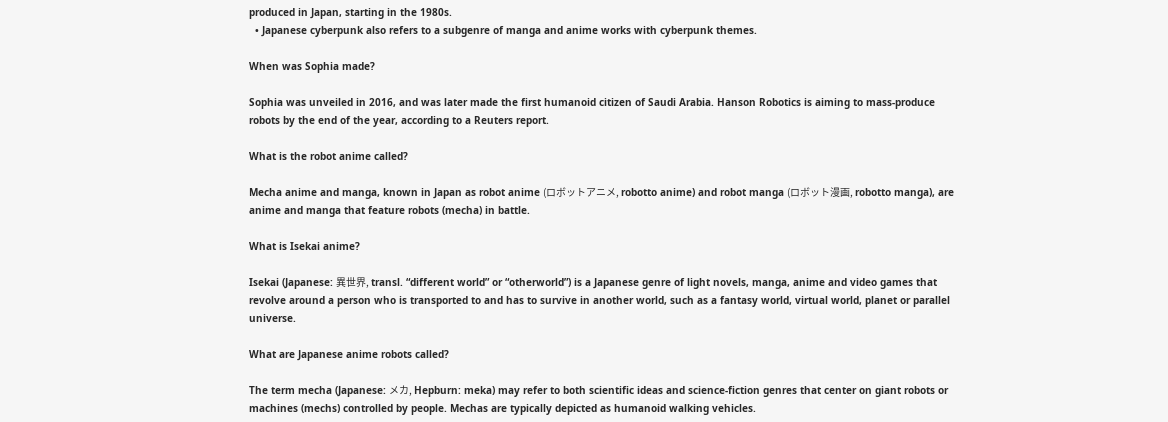produced in Japan, starting in the 1980s.
  • Japanese cyberpunk also refers to a subgenre of manga and anime works with cyberpunk themes.

When was Sophia made?

Sophia was unveiled in 2016, and was later made the first humanoid citizen of Saudi Arabia. Hanson Robotics is aiming to mass-produce robots by the end of the year, according to a Reuters report.

What is the robot anime called?

Mecha anime and manga, known in Japan as robot anime (ロボットアニメ, robotto anime) and robot manga (ロボット漫画, robotto manga), are anime and manga that feature robots (mecha) in battle.

What is Isekai anime?

Isekai (Japanese: 異世界, transl. “different world” or “otherworld”) is a Japanese genre of light novels, manga, anime and video games that revolve around a person who is transported to and has to survive in another world, such as a fantasy world, virtual world, planet or parallel universe.

What are Japanese anime robots called?

The term mecha (Japanese: メカ, Hepburn: meka) may refer to both scientific ideas and science-fiction genres that center on giant robots or machines (mechs) controlled by people. Mechas are typically depicted as humanoid walking vehicles.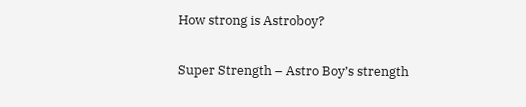How strong is Astroboy?

Super Strength – Astro Boy’s strength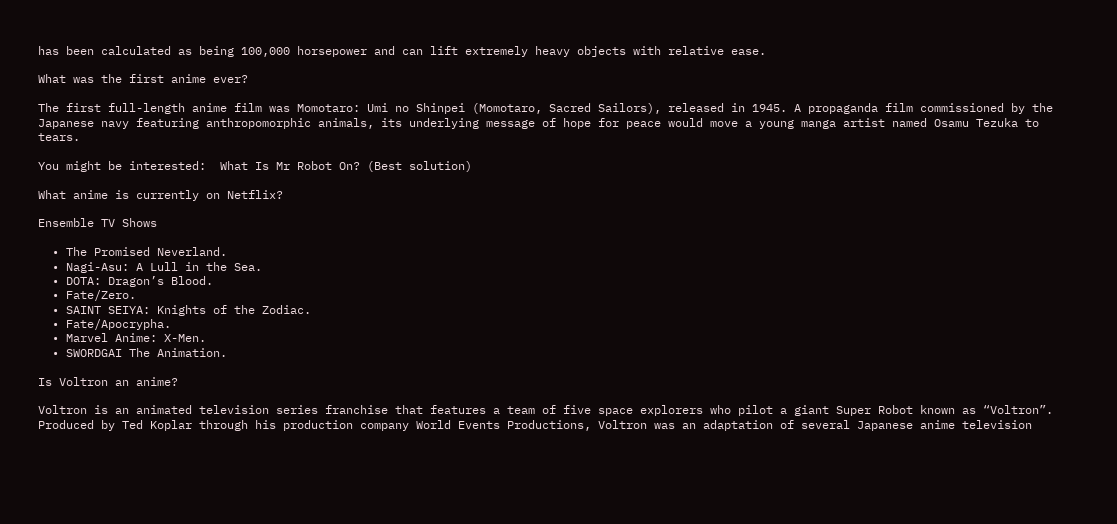has been calculated as being 100,000 horsepower and can lift extremely heavy objects with relative ease.

What was the first anime ever?

The first full-length anime film was Momotaro: Umi no Shinpei (Momotaro, Sacred Sailors), released in 1945. A propaganda film commissioned by the Japanese navy featuring anthropomorphic animals, its underlying message of hope for peace would move a young manga artist named Osamu Tezuka to tears.

You might be interested:  What Is Mr Robot On? (Best solution)

What anime is currently on Netflix?

Ensemble TV Shows

  • The Promised Neverland.
  • Nagi-Asu: A Lull in the Sea.
  • DOTA: Dragon’s Blood.
  • Fate/Zero.
  • SAINT SEIYA: Knights of the Zodiac.
  • Fate/Apocrypha.
  • Marvel Anime: X-Men.
  • SWORDGAI The Animation.

Is Voltron an anime?

Voltron is an animated television series franchise that features a team of five space explorers who pilot a giant Super Robot known as “Voltron”. Produced by Ted Koplar through his production company World Events Productions, Voltron was an adaptation of several Japanese anime television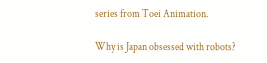series from Toei Animation.

Why is Japan obsessed with robots?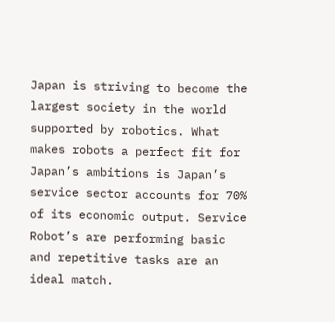Japan is striving to become the largest society in the world supported by robotics. What makes robots a perfect fit for Japan’s ambitions is Japan’s service sector accounts for 70% of its economic output. Service Robot’s are performing basic and repetitive tasks are an ideal match.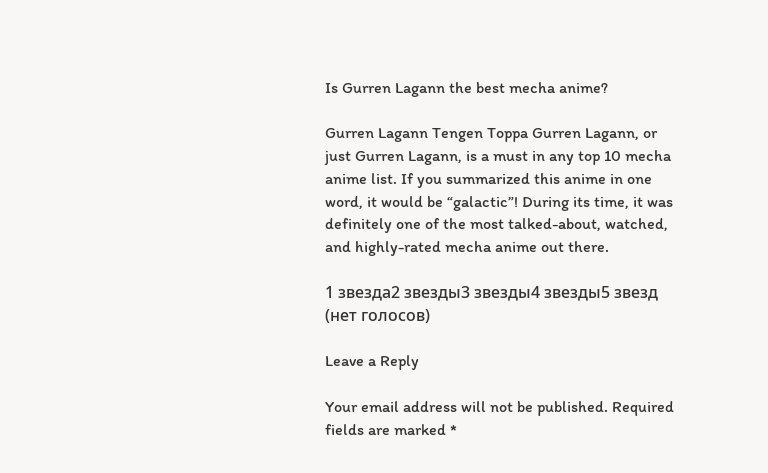Is Gurren Lagann the best mecha anime?

Gurren Lagann Tengen Toppa Gurren Lagann, or just Gurren Lagann, is a must in any top 10 mecha anime list. If you summarized this anime in one word, it would be “galactic”! During its time, it was definitely one of the most talked-about, watched, and highly-rated mecha anime out there.

1 звезда2 звезды3 звезды4 звезды5 звезд (нет голосов)

Leave a Reply

Your email address will not be published. Required fields are marked *